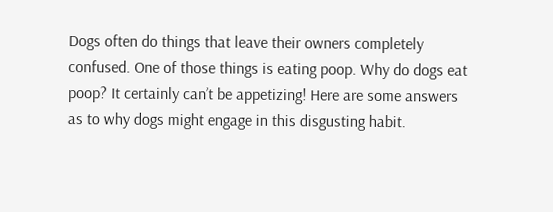Dogs often do things that leave their owners completely confused. One of those things is eating poop. Why do dogs eat poop? It certainly can’t be appetizing! Here are some answers as to why dogs might engage in this disgusting habit.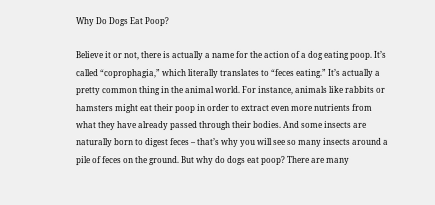Why Do Dogs Eat Poop?

Believe it or not, there is actually a name for the action of a dog eating poop. It’s called “coprophagia,” which literally translates to “feces eating.” It’s actually a pretty common thing in the animal world. For instance, animals like rabbits or hamsters might eat their poop in order to extract even more nutrients from what they have already passed through their bodies. And some insects are naturally born to digest feces – that’s why you will see so many insects around a pile of feces on the ground. But why do dogs eat poop? There are many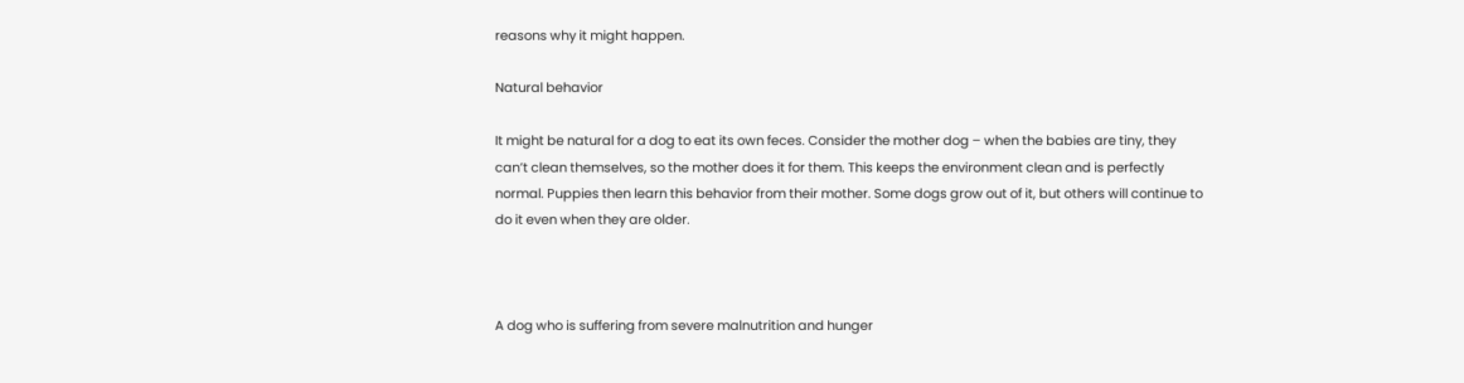reasons why it might happen.

Natural behavior

It might be natural for a dog to eat its own feces. Consider the mother dog – when the babies are tiny, they can’t clean themselves, so the mother does it for them. This keeps the environment clean and is perfectly normal. Puppies then learn this behavior from their mother. Some dogs grow out of it, but others will continue to do it even when they are older.



A dog who is suffering from severe malnutrition and hunger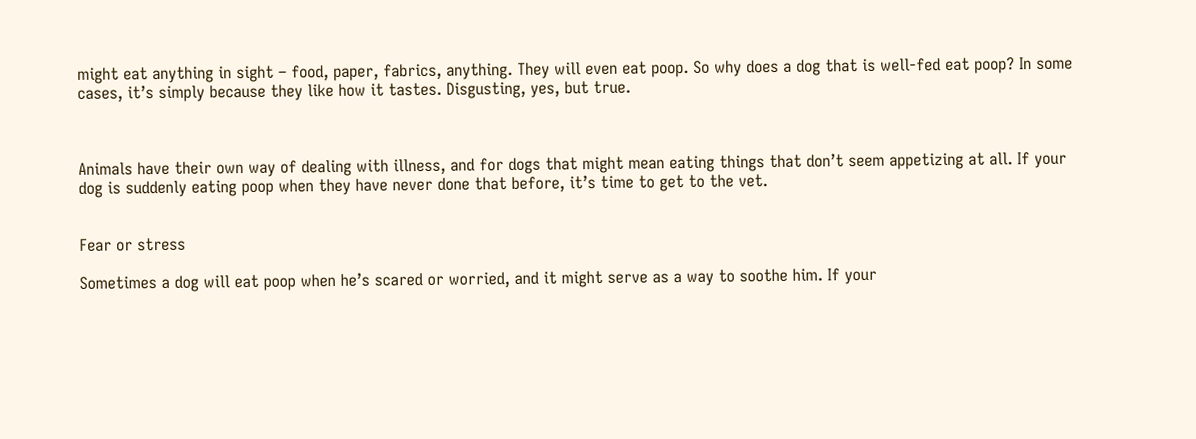might eat anything in sight – food, paper, fabrics, anything. They will even eat poop. So why does a dog that is well-fed eat poop? In some cases, it’s simply because they like how it tastes. Disgusting, yes, but true.



Animals have their own way of dealing with illness, and for dogs that might mean eating things that don’t seem appetizing at all. If your dog is suddenly eating poop when they have never done that before, it’s time to get to the vet.


Fear or stress

Sometimes a dog will eat poop when he’s scared or worried, and it might serve as a way to soothe him. If your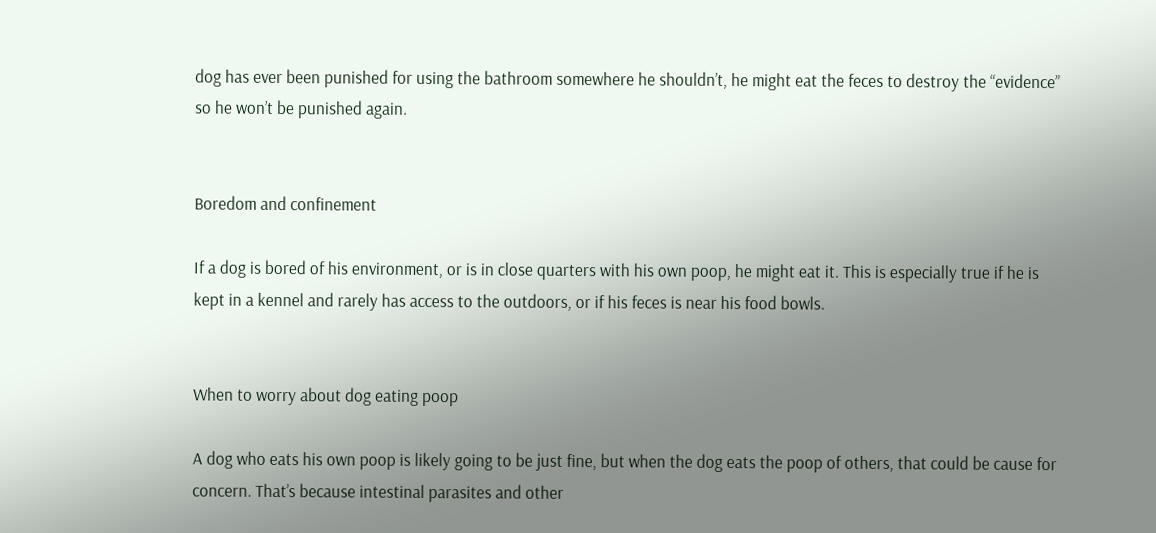dog has ever been punished for using the bathroom somewhere he shouldn’t, he might eat the feces to destroy the “evidence” so he won’t be punished again.


Boredom and confinement

If a dog is bored of his environment, or is in close quarters with his own poop, he might eat it. This is especially true if he is kept in a kennel and rarely has access to the outdoors, or if his feces is near his food bowls.


When to worry about dog eating poop

A dog who eats his own poop is likely going to be just fine, but when the dog eats the poop of others, that could be cause for concern. That’s because intestinal parasites and other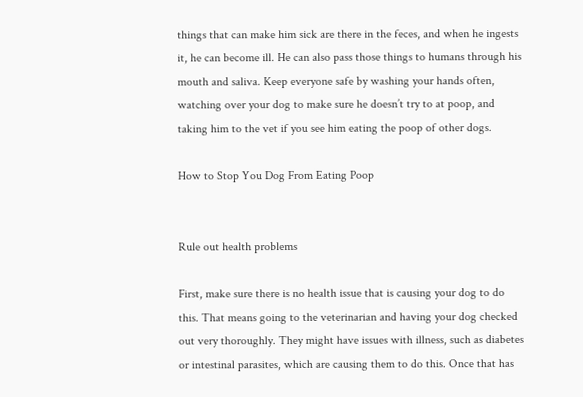things that can make him sick are there in the feces, and when he ingests it, he can become ill. He can also pass those things to humans through his mouth and saliva. Keep everyone safe by washing your hands often, watching over your dog to make sure he doesn’t try to at poop, and taking him to the vet if you see him eating the poop of other dogs.

How to Stop You Dog From Eating Poop


Rule out health problems

First, make sure there is no health issue that is causing your dog to do this. That means going to the veterinarian and having your dog checked out very thoroughly. They might have issues with illness, such as diabetes or intestinal parasites, which are causing them to do this. Once that has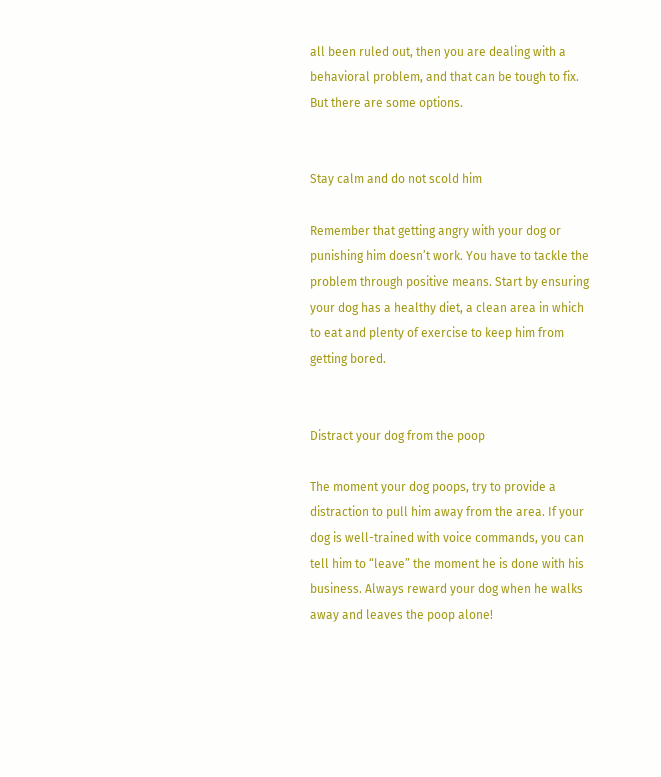all been ruled out, then you are dealing with a behavioral problem, and that can be tough to fix. But there are some options.


Stay calm and do not scold him

Remember that getting angry with your dog or punishing him doesn’t work. You have to tackle the problem through positive means. Start by ensuring your dog has a healthy diet, a clean area in which to eat and plenty of exercise to keep him from getting bored.


Distract your dog from the poop

The moment your dog poops, try to provide a distraction to pull him away from the area. If your dog is well-trained with voice commands, you can tell him to “leave” the moment he is done with his business. Always reward your dog when he walks away and leaves the poop alone!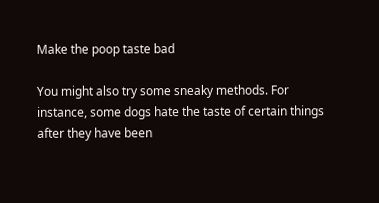Make the poop taste bad

You might also try some sneaky methods. For instance, some dogs hate the taste of certain things after they have been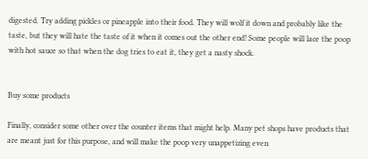digested. Try adding pickles or pineapple into their food. They will wolf it down and probably like the taste, but they will hate the taste of it when it comes out the other end! Some people will lace the poop with hot sauce so that when the dog tries to eat it, they get a nasty shock.


Buy some products

Finally, consider some other over the counter items that might help. Many pet shops have products that are meant just for this purpose, and will make the poop very unappetizing even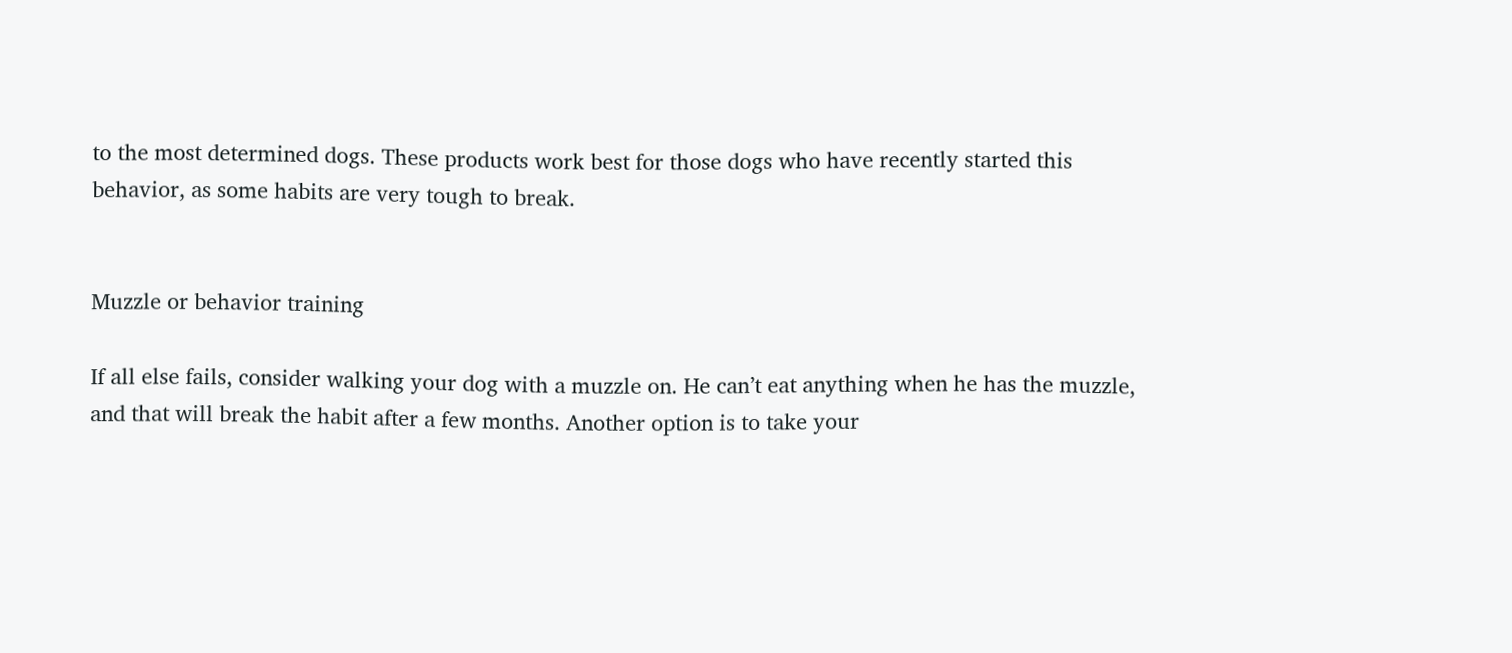to the most determined dogs. These products work best for those dogs who have recently started this behavior, as some habits are very tough to break.


Muzzle or behavior training

If all else fails, consider walking your dog with a muzzle on. He can’t eat anything when he has the muzzle, and that will break the habit after a few months. Another option is to take your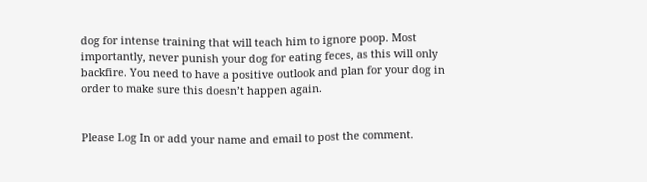dog for intense training that will teach him to ignore poop. Most importantly, never punish your dog for eating feces, as this will only backfire. You need to have a positive outlook and plan for your dog in order to make sure this doesn’t happen again.


Please Log In or add your name and email to post the comment.